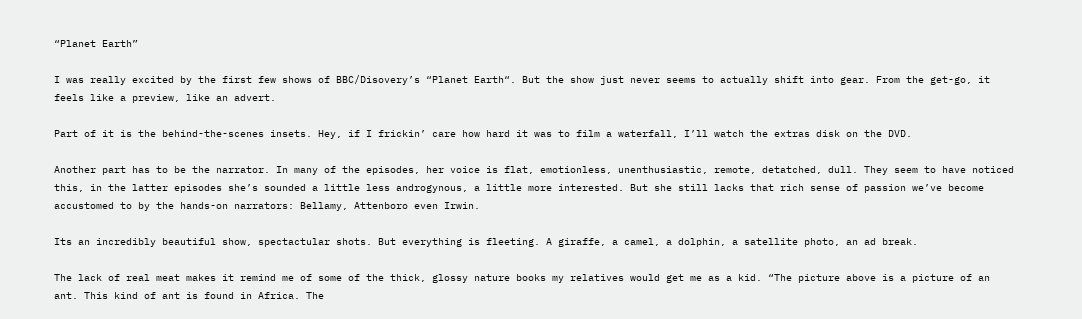“Planet Earth”

I was really excited by the first few shows of BBC/Disovery’s “Planet Earth“. But the show just never seems to actually shift into gear. From the get-go, it feels like a preview, like an advert.

Part of it is the behind-the-scenes insets. Hey, if I frickin’ care how hard it was to film a waterfall, I’ll watch the extras disk on the DVD.

Another part has to be the narrator. In many of the episodes, her voice is flat, emotionless, unenthusiastic, remote, detatched, dull. They seem to have noticed this, in the latter episodes she’s sounded a little less androgynous, a little more interested. But she still lacks that rich sense of passion we’ve become accustomed to by the hands-on narrators: Bellamy, Attenboro even Irwin.

Its an incredibly beautiful show, spectactular shots. But everything is fleeting. A giraffe, a camel, a dolphin, a satellite photo, an ad break.

The lack of real meat makes it remind me of some of the thick, glossy nature books my relatives would get me as a kid. “The picture above is a picture of an ant. This kind of ant is found in Africa. The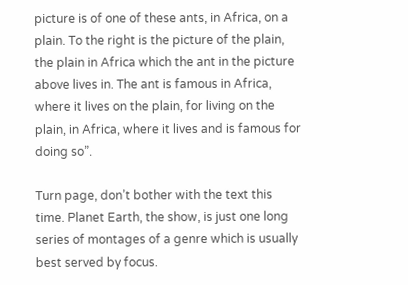picture is of one of these ants, in Africa, on a plain. To the right is the picture of the plain, the plain in Africa which the ant in the picture above lives in. The ant is famous in Africa, where it lives on the plain, for living on the plain, in Africa, where it lives and is famous for doing so”.

Turn page, don’t bother with the text this time. Planet Earth, the show, is just one long series of montages of a genre which is usually best served by focus.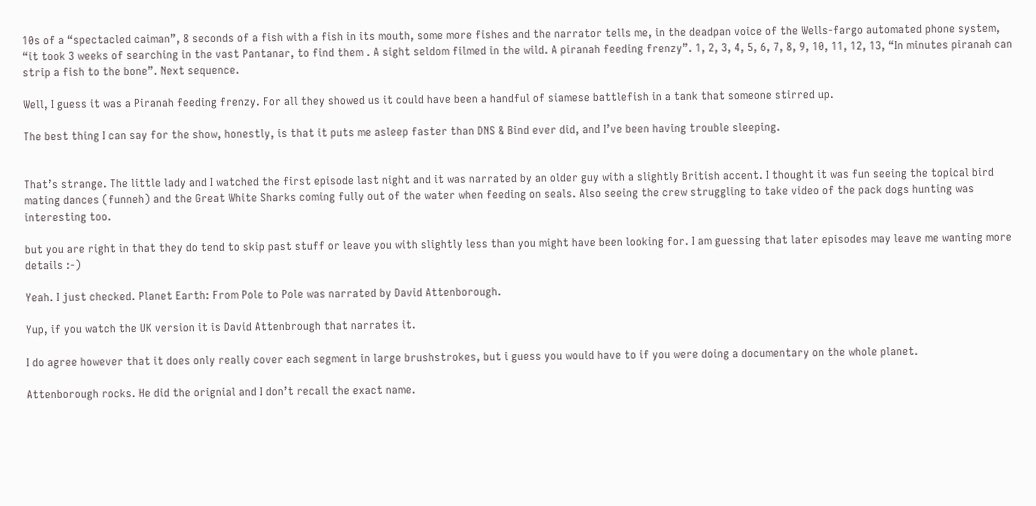10s of a “spectacled caiman”, 8 seconds of a fish with a fish in its mouth, some more fishes and the narrator tells me, in the deadpan voice of the Wells-fargo automated phone system, “it took 3 weeks of searching in the vast Pantanar, to find them . A sight seldom filmed in the wild. A piranah feeding frenzy”. 1, 2, 3, 4, 5, 6, 7, 8, 9, 10, 11, 12, 13, “In minutes piranah can strip a fish to the bone”. Next sequence.

Well, I guess it was a Piranah feeding frenzy. For all they showed us it could have been a handful of siamese battlefish in a tank that someone stirred up.

The best thing I can say for the show, honestly, is that it puts me asleep faster than DNS & Bind ever did, and I’ve been having trouble sleeping.


That’s strange. The little lady and I watched the first episode last night and it was narrated by an older guy with a slightly British accent. I thought it was fun seeing the topical bird mating dances (funneh) and the Great White Sharks coming fully out of the water when feeding on seals. Also seeing the crew struggling to take video of the pack dogs hunting was interesting too.

but you are right in that they do tend to skip past stuff or leave you with slightly less than you might have been looking for. I am guessing that later episodes may leave me wanting more details :-)

Yeah. I just checked. Planet Earth: From Pole to Pole was narrated by David Attenborough.

Yup, if you watch the UK version it is David Attenbrough that narrates it.

I do agree however that it does only really cover each segment in large brushstrokes, but i guess you would have to if you were doing a documentary on the whole planet.

Attenborough rocks. He did the orignial and I don’t recall the exact name.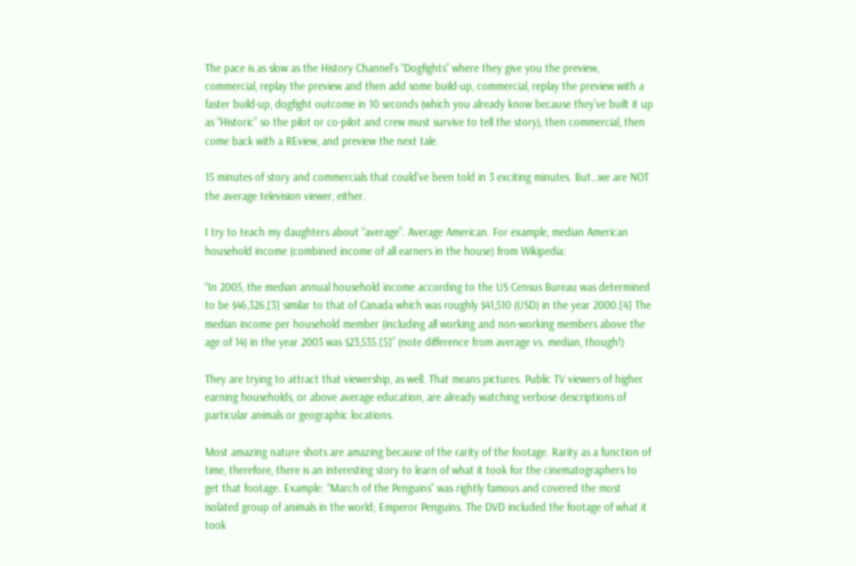The pace is as slow as the History Channel’s “Dogfights” where they give you the preview, commercial, replay the preview and then add some build-up, commercial, replay the preview with a faster build-up, dogfight outcome in 10 seconds (which you already know because they’ve built it up as “Historic” so the pilot or co-pilot and crew must survive to tell the story), then commercial, then come back with a REview, and preview the next tale.

15 minutes of story and commercials that could’ve been told in 3 exciting minutes. But…we are NOT the average television viewer, either.

I try to teach my daughters about “average”. Average American. For example, median American household income (combined income of all earners in the house) from Wikipedia:

“In 2005, the median annual household income according to the US Census Bureau was determined to be $46,326,[3] similar to that of Canada which was roughly $41,510 (USD) in the year 2000.[4] The median income per household member (including all working and non-working members above the age of 14) in the year 2003 was $23,535.[5]” (note difference from average vs. median, though!)

They are trying to attract that viewership, as well. That means pictures. Public TV viewers of higher earning households, or above average education, are already watching verbose descriptions of particular animals or geographic locations.

Most amazing nature shots are amazing because of the rarity of the footage. Rarity as a function of time, therefore, there is an interesting story to learn of what it took for the cinematographers to get that footage. Example: “March of the Penguins” was rightly famous and covered the most isolated group of animals in the world; Emperor Penguins. The DVD included the footage of what it took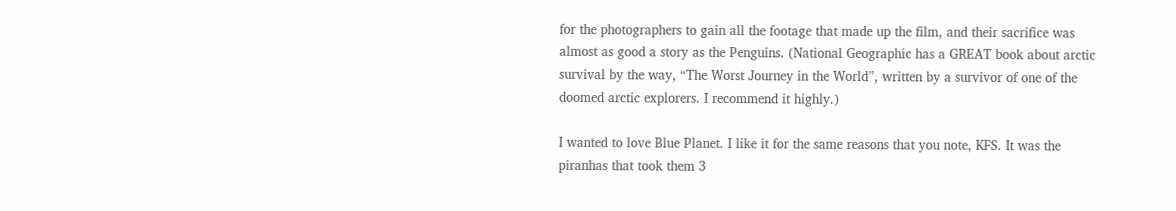for the photographers to gain all the footage that made up the film, and their sacrifice was almost as good a story as the Penguins. (National Geographic has a GREAT book about arctic survival by the way, “The Worst Journey in the World”, written by a survivor of one of the doomed arctic explorers. I recommend it highly.)

I wanted to love Blue Planet. I like it for the same reasons that you note, KFS. It was the piranhas that took them 3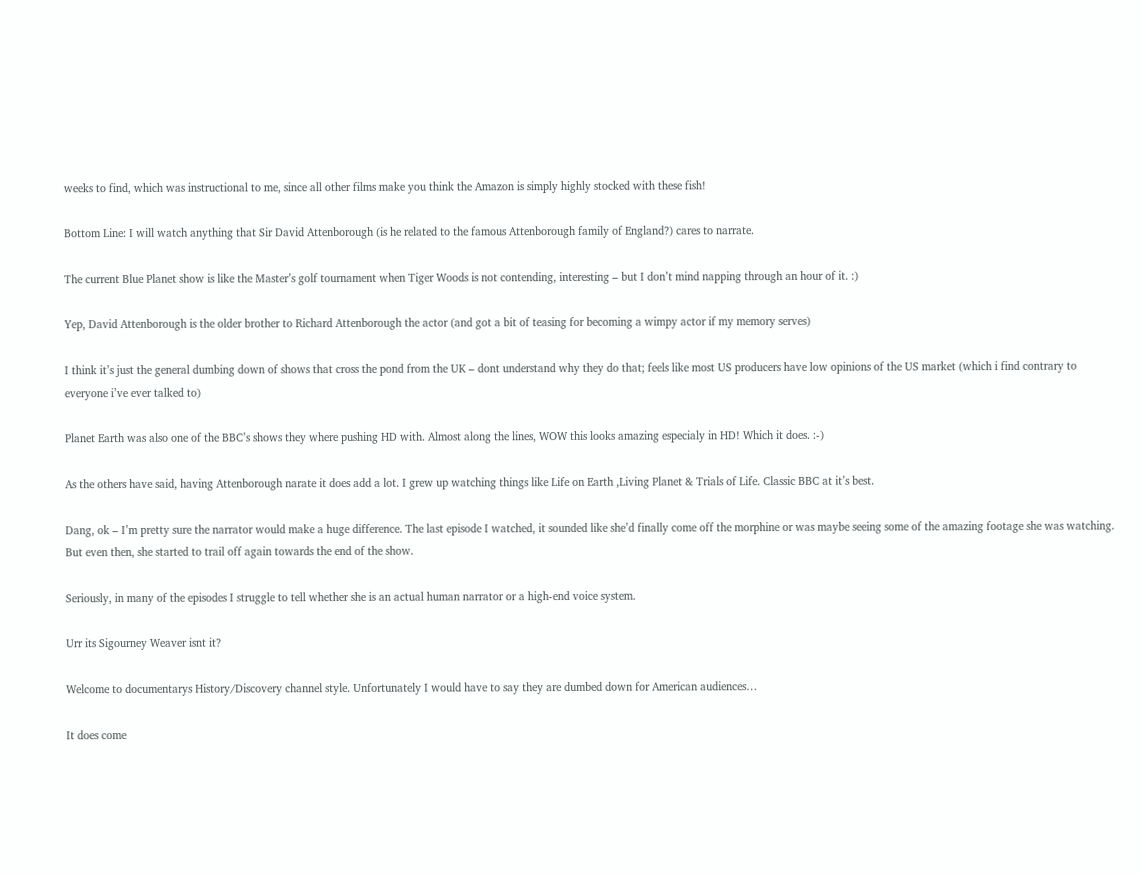weeks to find, which was instructional to me, since all other films make you think the Amazon is simply highly stocked with these fish!

Bottom Line: I will watch anything that Sir David Attenborough (is he related to the famous Attenborough family of England?) cares to narrate.

The current Blue Planet show is like the Master’s golf tournament when Tiger Woods is not contending, interesting – but I don’t mind napping through an hour of it. :)

Yep, David Attenborough is the older brother to Richard Attenborough the actor (and got a bit of teasing for becoming a wimpy actor if my memory serves)

I think it’s just the general dumbing down of shows that cross the pond from the UK – dont understand why they do that; feels like most US producers have low opinions of the US market (which i find contrary to everyone i’ve ever talked to)

Planet Earth was also one of the BBC’s shows they where pushing HD with. Almost along the lines, WOW this looks amazing especialy in HD! Which it does. :-)

As the others have said, having Attenborough narate it does add a lot. I grew up watching things like Life on Earth ,Living Planet & Trials of Life. Classic BBC at it’s best.

Dang, ok – I’m pretty sure the narrator would make a huge difference. The last episode I watched, it sounded like she’d finally come off the morphine or was maybe seeing some of the amazing footage she was watching. But even then, she started to trail off again towards the end of the show.

Seriously, in many of the episodes I struggle to tell whether she is an actual human narrator or a high-end voice system.

Urr its Sigourney Weaver isnt it?

Welcome to documentarys History/Discovery channel style. Unfortunately I would have to say they are dumbed down for American audiences…

It does come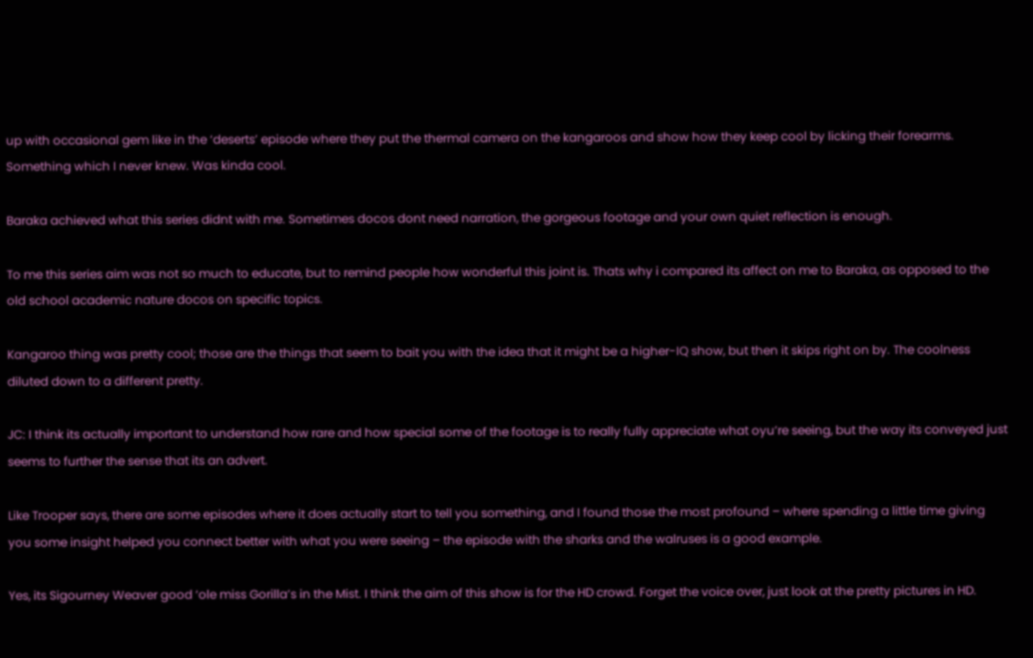up with occasional gem like in the ‘deserts’ episode where they put the thermal camera on the kangaroos and show how they keep cool by licking their forearms. Something which I never knew. Was kinda cool.

Baraka achieved what this series didnt with me. Sometimes docos dont need narration, the gorgeous footage and your own quiet reflection is enough.

To me this series aim was not so much to educate, but to remind people how wonderful this joint is. Thats why i compared its affect on me to Baraka, as opposed to the old school academic nature docos on specific topics.

Kangaroo thing was pretty cool; those are the things that seem to bait you with the idea that it might be a higher-IQ show, but then it skips right on by. The coolness diluted down to a different pretty.

JC: I think its actually important to understand how rare and how special some of the footage is to really fully appreciate what oyu’re seeing, but the way its conveyed just seems to further the sense that its an advert.

Like Trooper says, there are some episodes where it does actually start to tell you something, and I found those the most profound – where spending a little time giving you some insight helped you connect better with what you were seeing – the episode with the sharks and the walruses is a good example.

Yes, its Sigourney Weaver good ‘ole miss Gorilla’s in the Mist. I think the aim of this show is for the HD crowd. Forget the voice over, just look at the pretty pictures in HD.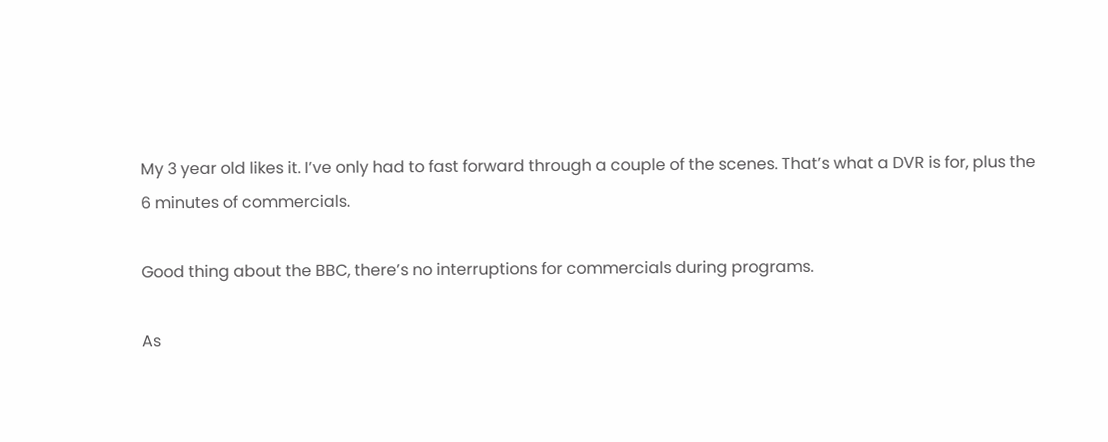My 3 year old likes it. I’ve only had to fast forward through a couple of the scenes. That’s what a DVR is for, plus the 6 minutes of commercials.

Good thing about the BBC, there’s no interruptions for commercials during programs.

As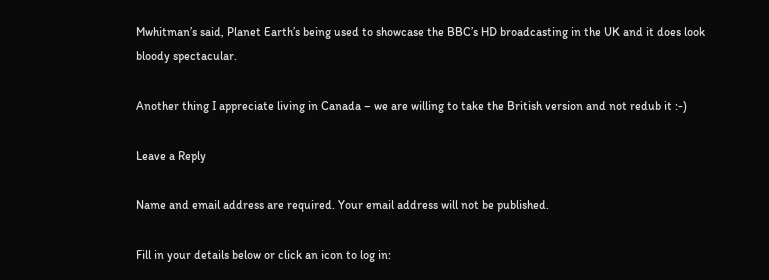Mwhitman’s said, Planet Earth’s being used to showcase the BBC’s HD broadcasting in the UK and it does look bloody spectacular.

Another thing I appreciate living in Canada – we are willing to take the British version and not redub it :-)

Leave a Reply

Name and email address are required. Your email address will not be published.

Fill in your details below or click an icon to log in: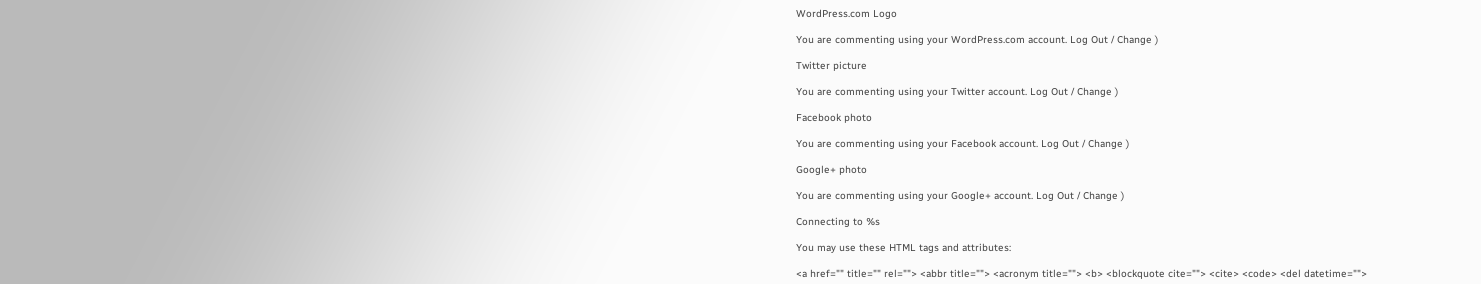WordPress.com Logo

You are commenting using your WordPress.com account. Log Out / Change )

Twitter picture

You are commenting using your Twitter account. Log Out / Change )

Facebook photo

You are commenting using your Facebook account. Log Out / Change )

Google+ photo

You are commenting using your Google+ account. Log Out / Change )

Connecting to %s

You may use these HTML tags and attributes:

<a href="" title="" rel=""> <abbr title=""> <acronym title=""> <b> <blockquote cite=""> <cite> <code> <del datetime="">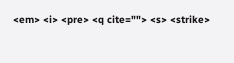<em> <i> <pre> <q cite=""> <s> <strike>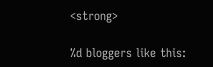<strong>

%d bloggers like this: